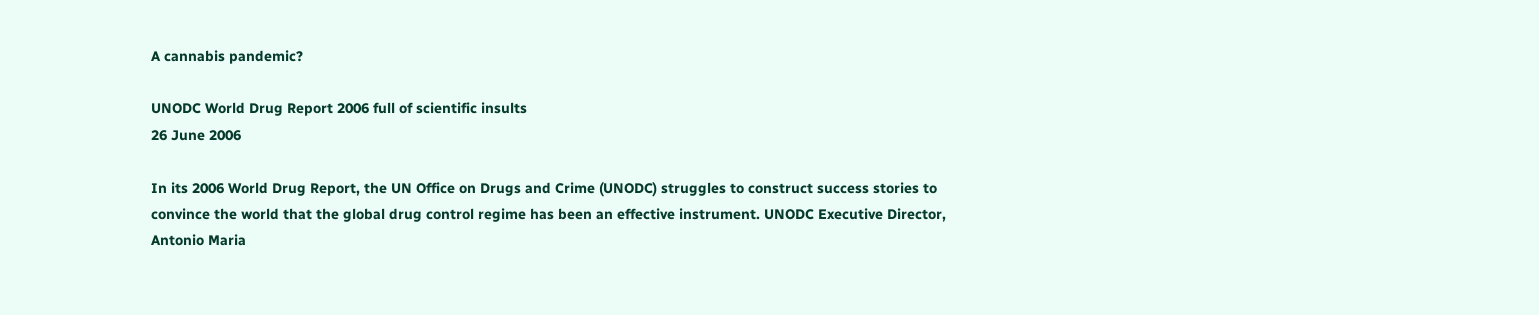A cannabis pandemic?

UNODC World Drug Report 2006 full of scientific insults
26 June 2006

In its 2006 World Drug Report, the UN Office on Drugs and Crime (UNODC) struggles to construct success stories to convince the world that the global drug control regime has been an effective instrument. UNODC Executive Director, Antonio Maria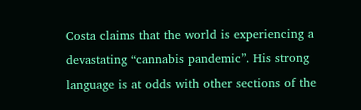Costa claims that the world is experiencing a devastating “cannabis pandemic”. His strong language is at odds with other sections of the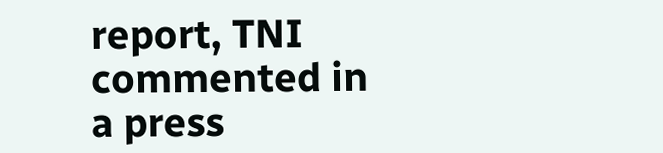report, TNI commented in a press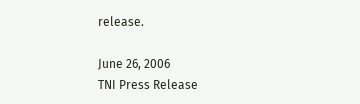release.

June 26, 2006
TNI Press Release